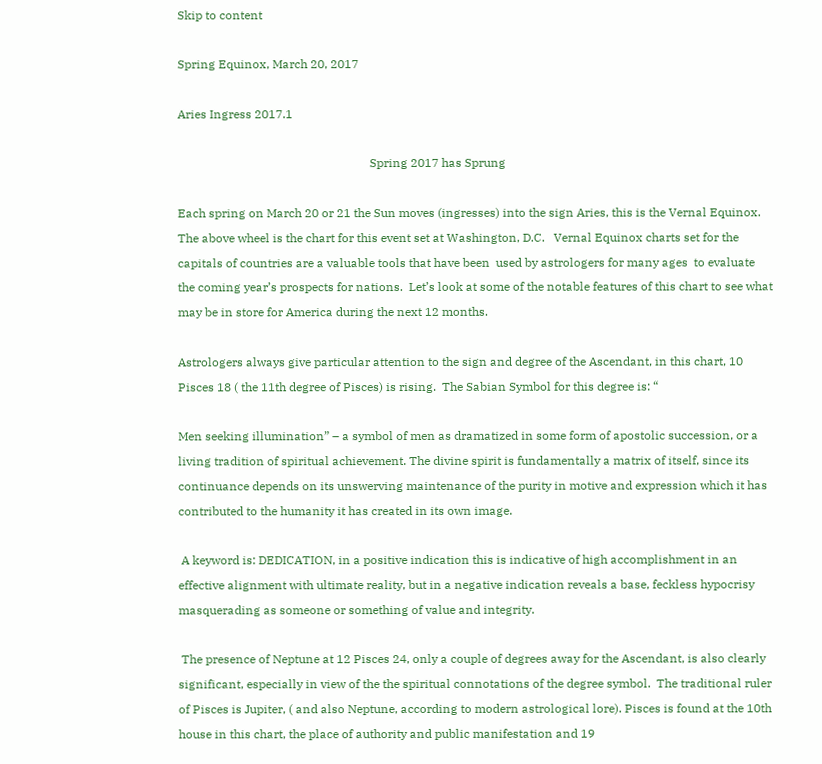Skip to content

Spring Equinox, March 20, 2017

Aries Ingress 2017.1

                                                                Spring 2017 has Sprung

Each spring on March 20 or 21 the Sun moves (ingresses) into the sign Aries, this is the Vernal Equinox.  The above wheel is the chart for this event set at Washington, D.C.   Vernal Equinox charts set for the capitals of countries are a valuable tools that have been  used by astrologers for many ages  to evaluate the coming year’s prospects for nations.  Let’s look at some of the notable features of this chart to see what may be in store for America during the next 12 months.

Astrologers always give particular attention to the sign and degree of the Ascendant, in this chart, 10 Pisces 18 ( the 11th degree of Pisces) is rising.  The Sabian Symbol for this degree is: “

Men seeking illumination” – a symbol of men as dramatized in some form of apostolic succession, or a living tradition of spiritual achievement. The divine spirit is fundamentally a matrix of itself, since its continuance depends on its unswerving maintenance of the purity in motive and expression which it has contributed to the humanity it has created in its own image.

 A keyword is: DEDICATION, in a positive indication this is indicative of high accomplishment in an effective alignment with ultimate reality, but in a negative indication reveals a base, feckless hypocrisy masquerading as someone or something of value and integrity.

 The presence of Neptune at 12 Pisces 24, only a couple of degrees away for the Ascendant, is also clearly significant, especially in view of the the spiritual connotations of the degree symbol.  The traditional ruler of Pisces is Jupiter, ( and also Neptune, according to modern astrological lore). Pisces is found at the 10th house in this chart, the place of authority and public manifestation and 19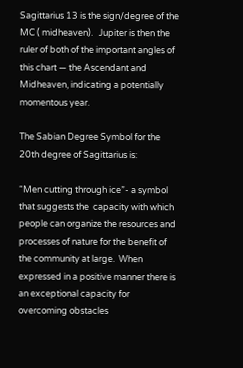Sagittarius 13 is the sign/degree of the MC ( midheaven).   Jupiter is then the ruler of both of the important angles of this chart — the Ascendant and Midheaven, indicating a potentially momentous year.

The Sabian Degree Symbol for the 20th degree of Sagittarius is:

“Men cutting through ice”- a symbol that suggests the  capacity with which people can organize the resources and processes of nature for the benefit of the community at large.  When expressed in a positive manner there is an exceptional capacity for overcoming obstacles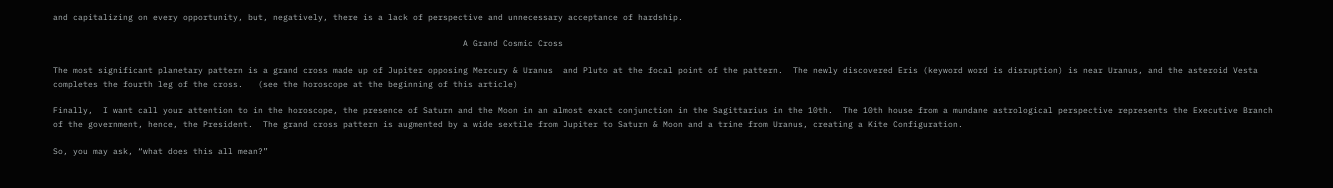and capitalizing on every opportunity, but, negatively, there is a lack of perspective and unnecessary acceptance of hardship.

                                                                                  A Grand Cosmic Cross

The most significant planetary pattern is a grand cross made up of Jupiter opposing Mercury & Uranus  and Pluto at the focal point of the pattern.  The newly discovered Eris (keyword word is disruption) is near Uranus, and the asteroid Vesta completes the fourth leg of the cross.   (see the horoscope at the beginning of this article)

Finally,  I want call your attention to in the horoscope, the presence of Saturn and the Moon in an almost exact conjunction in the Sagittarius in the 10th.  The 10th house from a mundane astrological perspective represents the Executive Branch of the government, hence, the President.  The grand cross pattern is augmented by a wide sextile from Jupiter to Saturn & Moon and a trine from Uranus, creating a Kite Configuration.

So, you may ask, “what does this all mean?”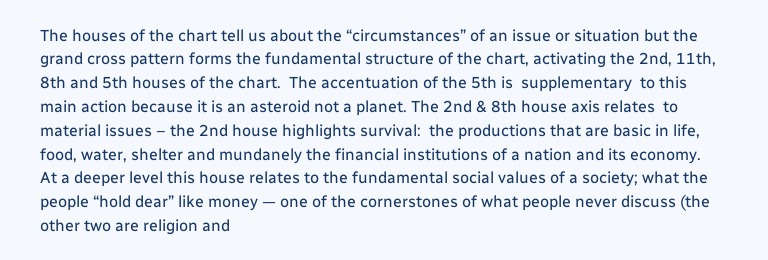The houses of the chart tell us about the “circumstances” of an issue or situation but the grand cross pattern forms the fundamental structure of the chart, activating the 2nd, 11th, 8th and 5th houses of the chart.  The accentuation of the 5th is  supplementary  to this main action because it is an asteroid not a planet. The 2nd & 8th house axis relates  to material issues – the 2nd house highlights survival:  the productions that are basic in life, food, water, shelter and mundanely the financial institutions of a nation and its economy.   At a deeper level this house relates to the fundamental social values of a society; what the people “hold dear” like money — one of the cornerstones of what people never discuss (the other two are religion and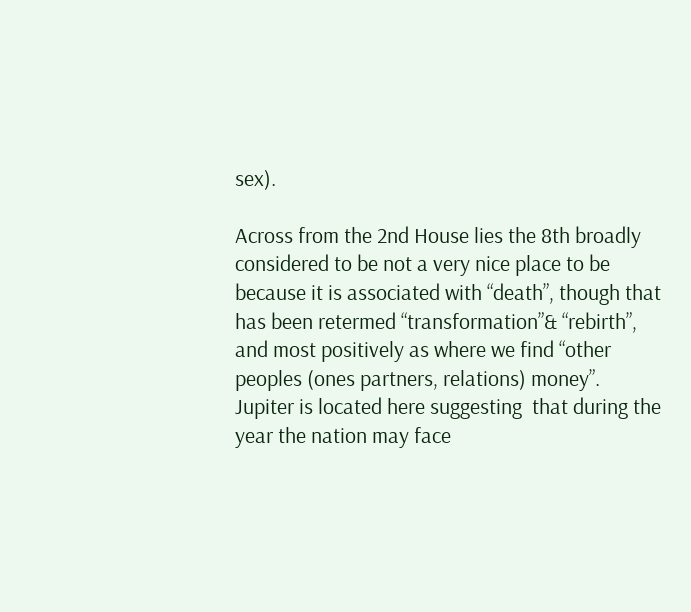sex).

Across from the 2nd House lies the 8th broadly considered to be not a very nice place to be because it is associated with “death”, though that has been retermed “transformation”& “rebirth”, and most positively as where we find “other peoples (ones partners, relations) money”.  Jupiter is located here suggesting  that during the year the nation may face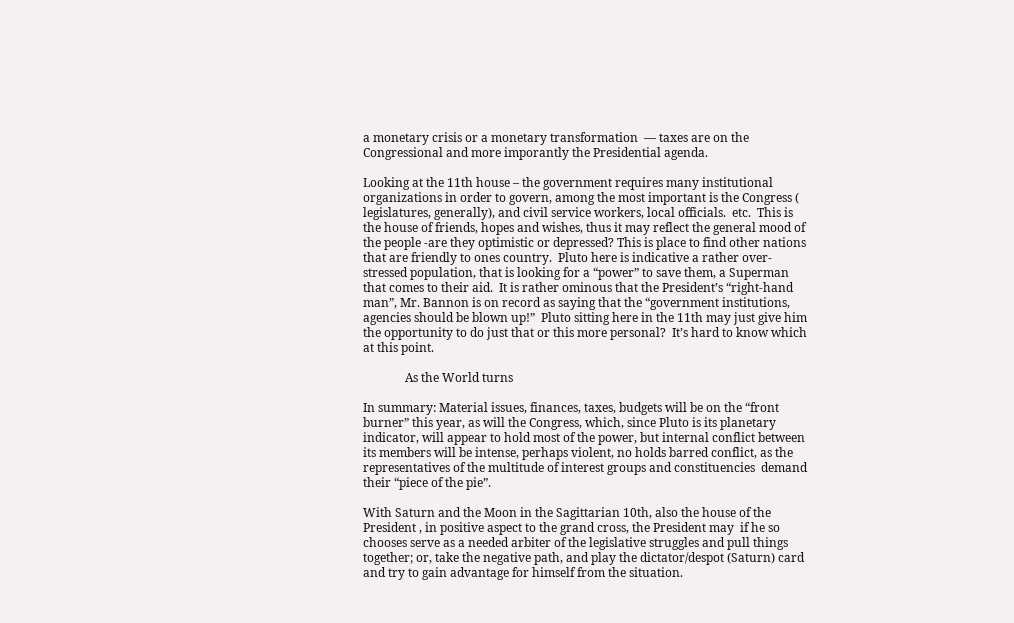a monetary crisis or a monetary transformation  — taxes are on the Congressional and more imporantly the Presidential agenda.

Looking at the 11th house – the government requires many institutional organizations in order to govern, among the most important is the Congress ( legislatures, generally), and civil service workers, local officials.  etc.  This is the house of friends, hopes and wishes, thus it may reflect the general mood of the people -are they optimistic or depressed? This is place to find other nations that are friendly to ones country.  Pluto here is indicative a rather over-stressed population, that is looking for a “power” to save them, a Superman that comes to their aid.  It is rather ominous that the President’s “right-hand man”, Mr. Bannon is on record as saying that the “government institutions, agencies should be blown up!”  Pluto sitting here in the 11th may just give him the opportunity to do just that or this more personal?  It’s hard to know which at this point.

              As the World turns

In summary: Material issues, finances, taxes, budgets will be on the “front burner” this year, as will the Congress, which, since Pluto is its planetary indicator, will appear to hold most of the power, but internal conflict between its members will be intense, perhaps violent, no holds barred conflict, as the representatives of the multitude of interest groups and constituencies  demand their “piece of the pie”.

With Saturn and the Moon in the Sagittarian 10th, also the house of the President , in positive aspect to the grand cross, the President may  if he so chooses serve as a needed arbiter of the legislative struggles and pull things together; or, take the negative path, and play the dictator/despot (Saturn) card  and try to gain advantage for himself from the situation.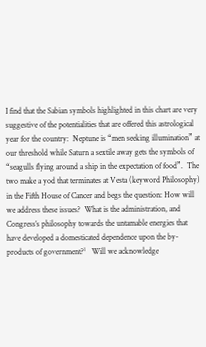I find that the Sabian symbols highlighted in this chart are very suggestive of the potentialities that are offered this astrological year for the country:  Neptune is “men seeking illumination” at our threshold while Saturn a sextile away gets the symbols of “seagulls flying around a ship in the expectation of food”.  The two make a yod that terminates at Vesta (keyword Philosophy) in the Fifth House of Cancer and begs the question: How will we address these issues?  What is the administration, and Congress’s philosophy towards the untamable energies that have developed a domesticated dependence upon the by-products of government?¹   Will we acknowledge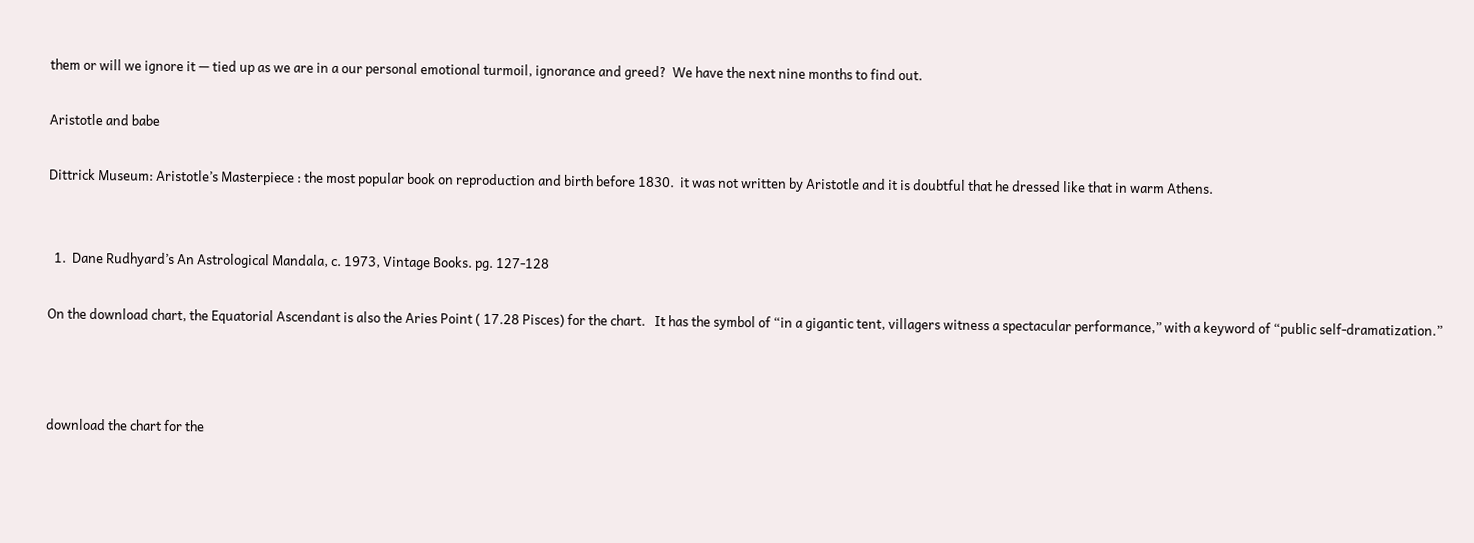them or will we ignore it — tied up as we are in a our personal emotional turmoil, ignorance and greed?  We have the next nine months to find out.

Aristotle and babe

Dittrick Museum: Aristotle’s Masterpiece : the most popular book on reproduction and birth before 1830.  it was not written by Aristotle and it is doubtful that he dressed like that in warm Athens.


  1.  Dane Rudhyard’s An Astrological Mandala, c. 1973, Vintage Books. pg. 127-128

On the download chart, the Equatorial Ascendant is also the Aries Point ( 17.28 Pisces) for the chart.   It has the symbol of “in a gigantic tent, villagers witness a spectacular performance,” with a keyword of “public self-dramatization.”



download the chart for the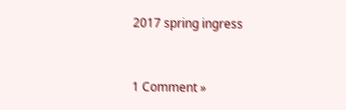2017 spring ingress



1 Comment »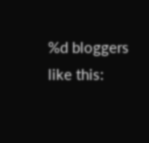%d bloggers like this: